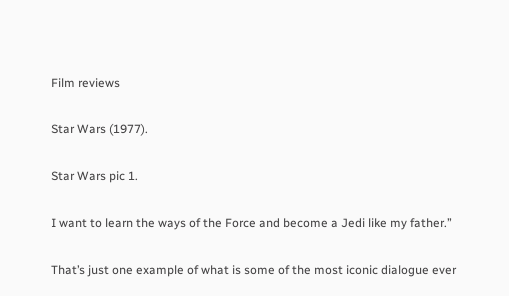Film reviews

Star Wars (1977).

Star Wars pic 1.

I want to learn the ways of the Force and become a Jedi like my father.”

That’s just one example of what is some of the most iconic dialogue ever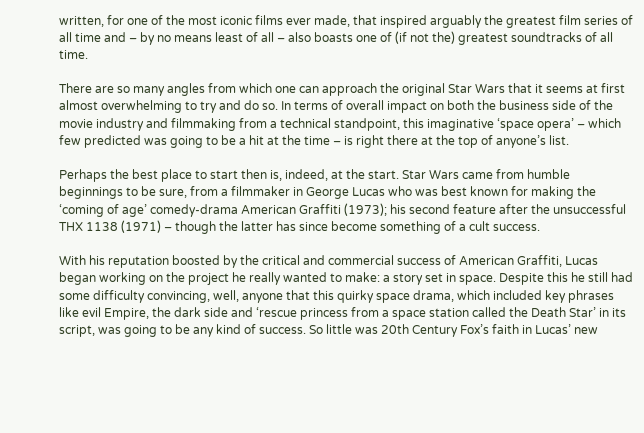written, for one of the most iconic films ever made, that inspired arguably the greatest film series of all time and – by no means least of all – also boasts one of (if not the) greatest soundtracks of all time.

There are so many angles from which one can approach the original Star Wars that it seems at first almost overwhelming to try and do so. In terms of overall impact on both the business side of the movie industry and filmmaking from a technical standpoint, this imaginative ‘space opera’ – which few predicted was going to be a hit at the time – is right there at the top of anyone’s list.

Perhaps the best place to start then is, indeed, at the start. Star Wars came from humble beginnings to be sure, from a filmmaker in George Lucas who was best known for making the ‘coming of age’ comedy-drama American Graffiti (1973); his second feature after the unsuccessful THX 1138 (1971) – though the latter has since become something of a cult success.

With his reputation boosted by the critical and commercial success of American Graffiti, Lucas began working on the project he really wanted to make: a story set in space. Despite this he still had some difficulty convincing, well, anyone that this quirky space drama, which included key phrases like evil Empire, the dark side and ‘rescue princess from a space station called the Death Star’ in its script, was going to be any kind of success. So little was 20th Century Fox’s faith in Lucas’ new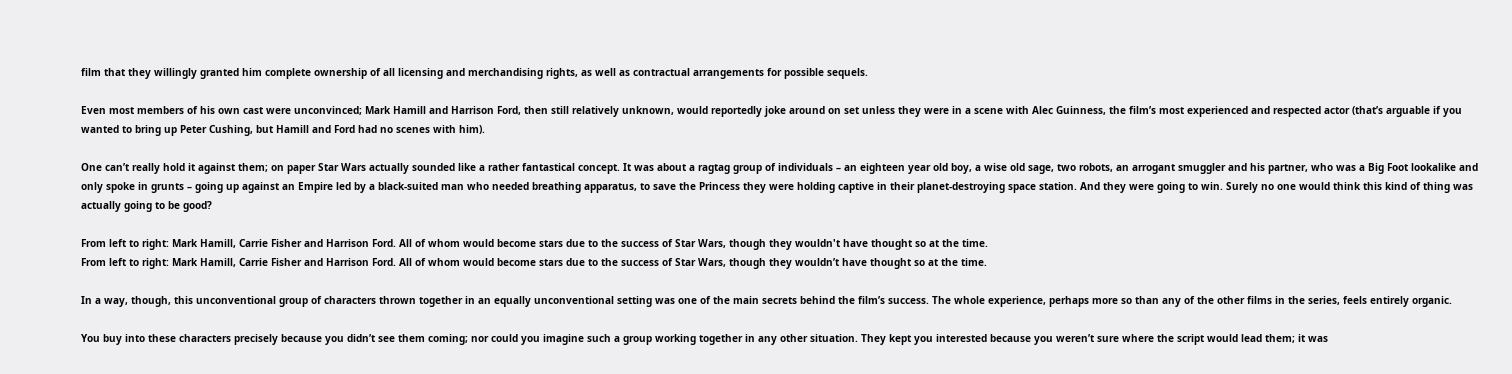film that they willingly granted him complete ownership of all licensing and merchandising rights, as well as contractual arrangements for possible sequels.

Even most members of his own cast were unconvinced; Mark Hamill and Harrison Ford, then still relatively unknown, would reportedly joke around on set unless they were in a scene with Alec Guinness, the film’s most experienced and respected actor (that’s arguable if you wanted to bring up Peter Cushing, but Hamill and Ford had no scenes with him).

One can’t really hold it against them; on paper Star Wars actually sounded like a rather fantastical concept. It was about a ragtag group of individuals – an eighteen year old boy, a wise old sage, two robots, an arrogant smuggler and his partner, who was a Big Foot lookalike and only spoke in grunts – going up against an Empire led by a black-suited man who needed breathing apparatus, to save the Princess they were holding captive in their planet-destroying space station. And they were going to win. Surely no one would think this kind of thing was actually going to be good?

From left to right: Mark Hamill, Carrie Fisher and Harrison Ford. All of whom would become stars due to the success of Star Wars, though they wouldn't have thought so at the time.
From left to right: Mark Hamill, Carrie Fisher and Harrison Ford. All of whom would become stars due to the success of Star Wars, though they wouldn’t have thought so at the time.

In a way, though, this unconventional group of characters thrown together in an equally unconventional setting was one of the main secrets behind the film’s success. The whole experience, perhaps more so than any of the other films in the series, feels entirely organic.

You buy into these characters precisely because you didn’t see them coming; nor could you imagine such a group working together in any other situation. They kept you interested because you weren’t sure where the script would lead them; it was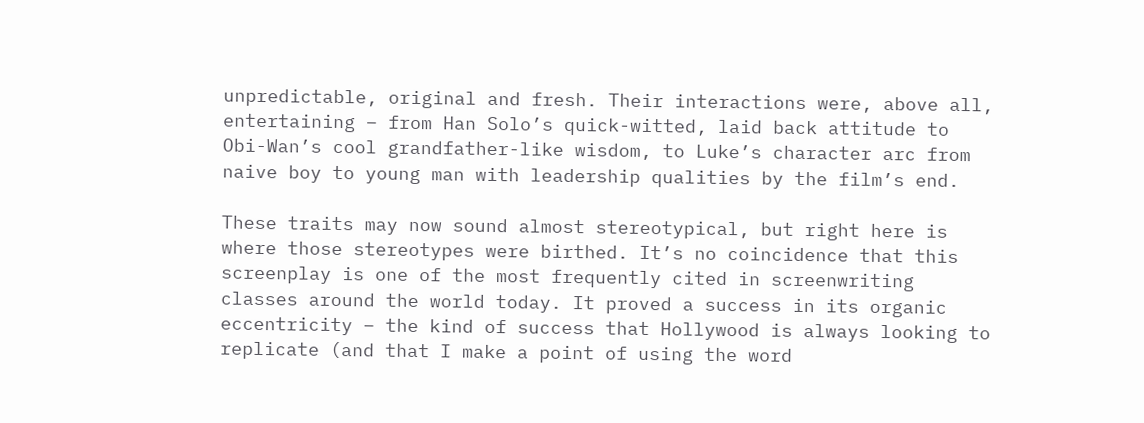unpredictable, original and fresh. Their interactions were, above all, entertaining – from Han Solo’s quick-witted, laid back attitude to Obi-Wan’s cool grandfather-like wisdom, to Luke’s character arc from naive boy to young man with leadership qualities by the film’s end.

These traits may now sound almost stereotypical, but right here is where those stereotypes were birthed. It’s no coincidence that this screenplay is one of the most frequently cited in screenwriting classes around the world today. It proved a success in its organic eccentricity – the kind of success that Hollywood is always looking to replicate (and that I make a point of using the word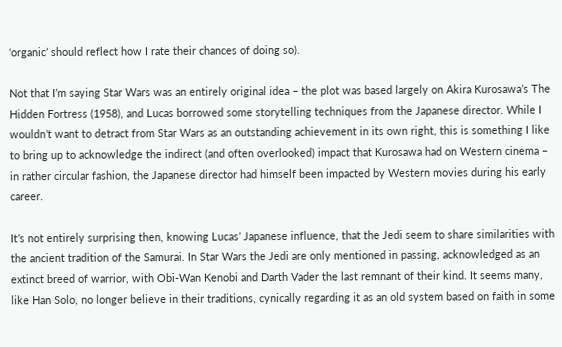‘organic’ should reflect how I rate their chances of doing so).

Not that I’m saying Star Wars was an entirely original idea – the plot was based largely on Akira Kurosawa’s The Hidden Fortress (1958), and Lucas borrowed some storytelling techniques from the Japanese director. While I wouldn’t want to detract from Star Wars as an outstanding achievement in its own right, this is something I like to bring up to acknowledge the indirect (and often overlooked) impact that Kurosawa had on Western cinema – in rather circular fashion, the Japanese director had himself been impacted by Western movies during his early career.

It’s not entirely surprising then, knowing Lucas’ Japanese influence, that the Jedi seem to share similarities with the ancient tradition of the Samurai. In Star Wars the Jedi are only mentioned in passing, acknowledged as an extinct breed of warrior, with Obi-Wan Kenobi and Darth Vader the last remnant of their kind. It seems many, like Han Solo, no longer believe in their traditions, cynically regarding it as an old system based on faith in some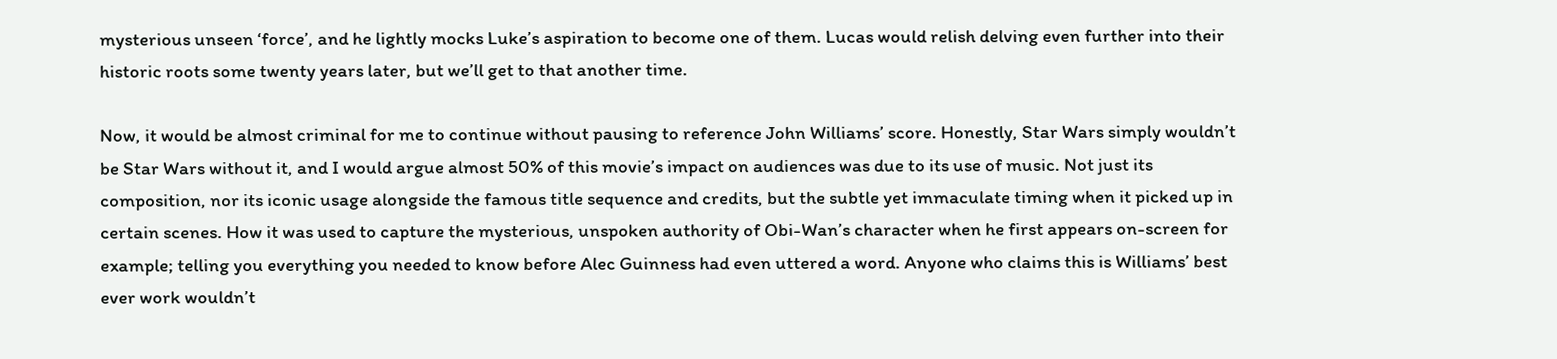mysterious unseen ‘force’, and he lightly mocks Luke’s aspiration to become one of them. Lucas would relish delving even further into their historic roots some twenty years later, but we’ll get to that another time.

Now, it would be almost criminal for me to continue without pausing to reference John Williams’ score. Honestly, Star Wars simply wouldn’t be Star Wars without it, and I would argue almost 50% of this movie’s impact on audiences was due to its use of music. Not just its composition, nor its iconic usage alongside the famous title sequence and credits, but the subtle yet immaculate timing when it picked up in certain scenes. How it was used to capture the mysterious, unspoken authority of Obi-Wan’s character when he first appears on-screen for example; telling you everything you needed to know before Alec Guinness had even uttered a word. Anyone who claims this is Williams’ best ever work wouldn’t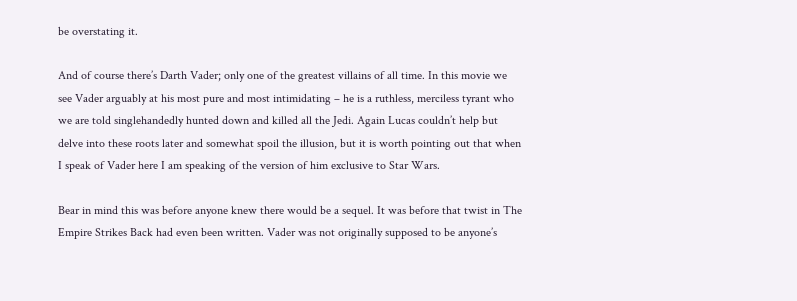be overstating it.

And of course there’s Darth Vader; only one of the greatest villains of all time. In this movie we see Vader arguably at his most pure and most intimidating – he is a ruthless, merciless tyrant who we are told singlehandedly hunted down and killed all the Jedi. Again Lucas couldn’t help but delve into these roots later and somewhat spoil the illusion, but it is worth pointing out that when I speak of Vader here I am speaking of the version of him exclusive to Star Wars.

Bear in mind this was before anyone knew there would be a sequel. It was before that twist in The Empire Strikes Back had even been written. Vader was not originally supposed to be anyone’s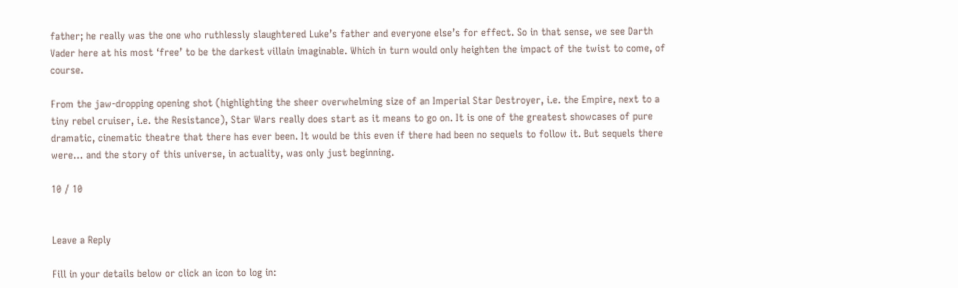father; he really was the one who ruthlessly slaughtered Luke’s father and everyone else’s for effect. So in that sense, we see Darth Vader here at his most ‘free’ to be the darkest villain imaginable. Which in turn would only heighten the impact of the twist to come, of course.

From the jaw-dropping opening shot (highlighting the sheer overwhelming size of an Imperial Star Destroyer, i.e. the Empire, next to a tiny rebel cruiser, i.e. the Resistance), Star Wars really does start as it means to go on. It is one of the greatest showcases of pure dramatic, cinematic theatre that there has ever been. It would be this even if there had been no sequels to follow it. But sequels there were… and the story of this universe, in actuality, was only just beginning.

10 / 10


Leave a Reply

Fill in your details below or click an icon to log in: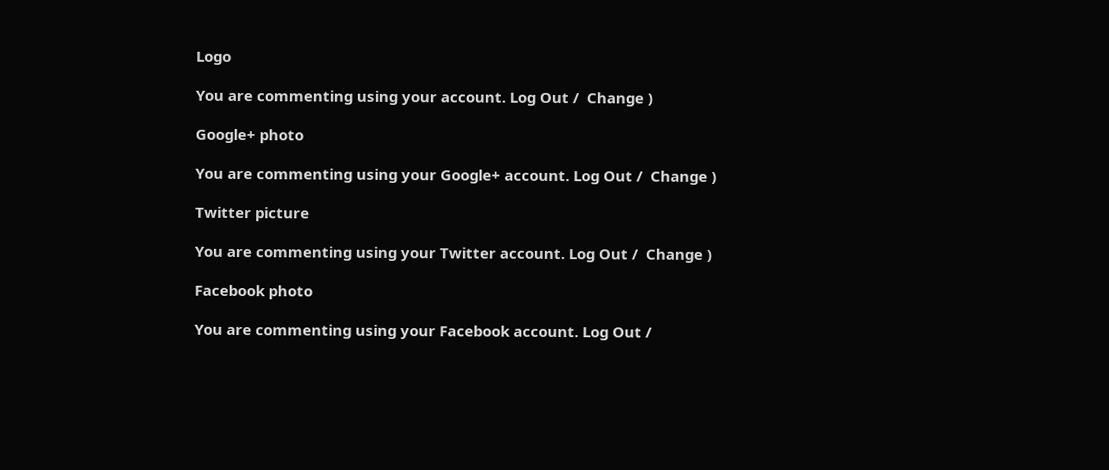Logo

You are commenting using your account. Log Out /  Change )

Google+ photo

You are commenting using your Google+ account. Log Out /  Change )

Twitter picture

You are commenting using your Twitter account. Log Out /  Change )

Facebook photo

You are commenting using your Facebook account. Log Out /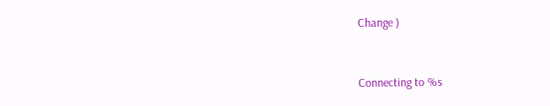Change )


Connecting to %s